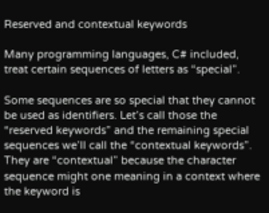Reserved and contextual keywords

Many programming languages, C# included, treat certain sequences of letters as “special”.

Some sequences are so special that they cannot be used as identifiers. Let’s call those the “reserved keywords” and the remaining special sequences we’ll call the “contextual keywords”. They are “contextual” because the character sequence might one meaning in a context where the keyword is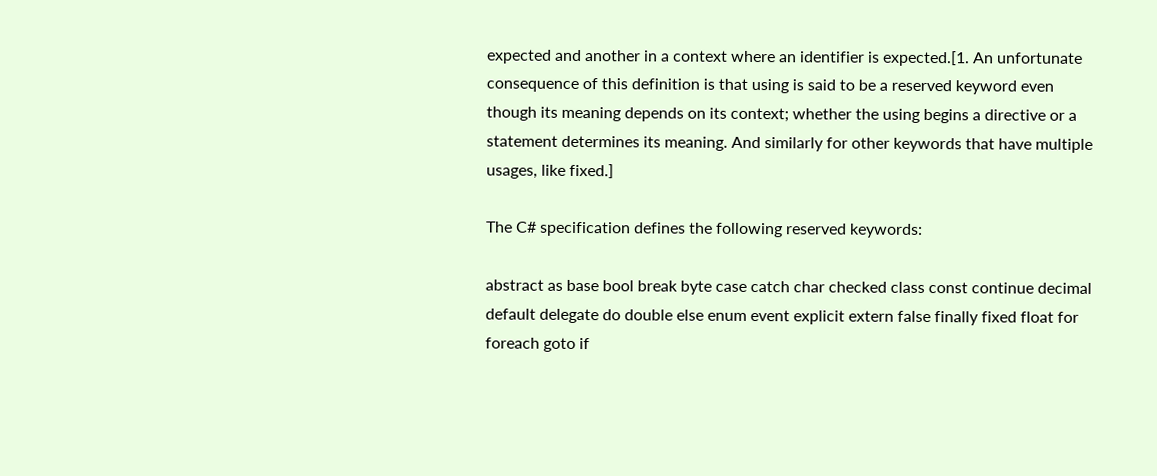expected and another in a context where an identifier is expected.[1. An unfortunate consequence of this definition is that using is said to be a reserved keyword even though its meaning depends on its context; whether the using begins a directive or a statement determines its meaning. And similarly for other keywords that have multiple usages, like fixed.]

The C# specification defines the following reserved keywords:

abstract as base bool break byte case catch char checked class const continue decimal default delegate do double else enum event explicit extern false finally fixed float for foreach goto if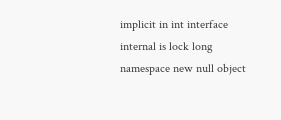implicit in int interface internal is lock long namespace new null object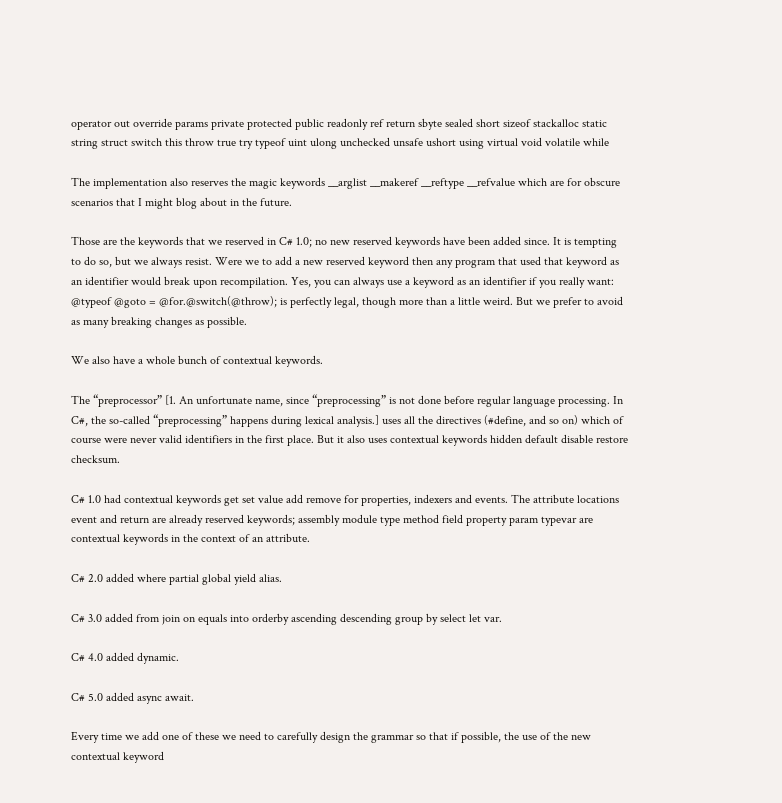operator out override params private protected public readonly ref return sbyte sealed short sizeof stackalloc static string struct switch this throw true try typeof uint ulong unchecked unsafe ushort using virtual void volatile while

The implementation also reserves the magic keywords __arglist __makeref __reftype __refvalue which are for obscure scenarios that I might blog about in the future.

Those are the keywords that we reserved in C# 1.0; no new reserved keywords have been added since. It is tempting to do so, but we always resist. Were we to add a new reserved keyword then any program that used that keyword as an identifier would break upon recompilation. Yes, you can always use a keyword as an identifier if you really want: @typeof @goto = @for.@switch(@throw); is perfectly legal, though more than a little weird. But we prefer to avoid as many breaking changes as possible.

We also have a whole bunch of contextual keywords.

The “preprocessor” [1. An unfortunate name, since “preprocessing” is not done before regular language processing. In C#, the so-called “preprocessing” happens during lexical analysis.] uses all the directives (#define, and so on) which of course were never valid identifiers in the first place. But it also uses contextual keywords hidden default disable restore checksum.

C# 1.0 had contextual keywords get set value add remove for properties, indexers and events. The attribute locations event and return are already reserved keywords; assembly module type method field property param typevar are contextual keywords in the context of an attribute.

C# 2.0 added where partial global yield alias.

C# 3.0 added from join on equals into orderby ascending descending group by select let var.

C# 4.0 added dynamic.

C# 5.0 added async await.

Every time we add one of these we need to carefully design the grammar so that if possible, the use of the new contextual keyword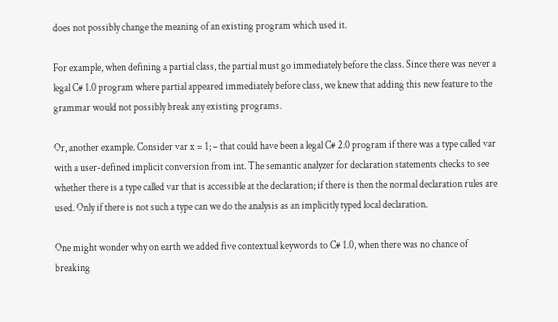does not possibly change the meaning of an existing program which used it.

For example, when defining a partial class, the partial must go immediately before the class. Since there was never a legal C# 1.0 program where partial appeared immediately before class, we knew that adding this new feature to the grammar would not possibly break any existing programs.

Or, another example. Consider var x = 1; – that could have been a legal C# 2.0 program if there was a type called var with a user-defined implicit conversion from int. The semantic analyzer for declaration statements checks to see whether there is a type called var that is accessible at the declaration; if there is then the normal declaration rules are used. Only if there is not such a type can we do the analysis as an implicitly typed local declaration.

One might wonder why on earth we added five contextual keywords to C# 1.0, when there was no chance of breaking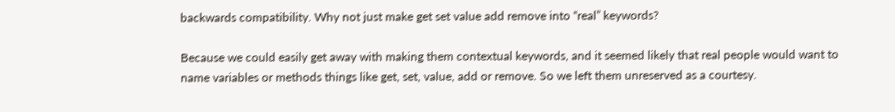backwards compatibility. Why not just make get set value add remove into “real” keywords?

Because we could easily get away with making them contextual keywords, and it seemed likely that real people would want to name variables or methods things like get, set, value, add or remove. So we left them unreserved as a courtesy.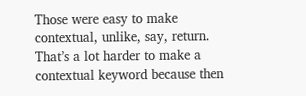Those were easy to make contextual, unlike, say, return. That’s a lot harder to make a contextual keyword because then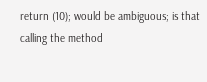return (10); would be ambiguous; is that calling the method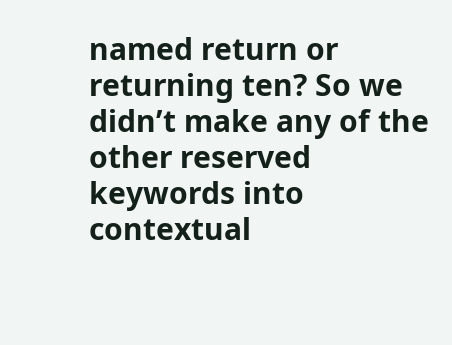named return or returning ten? So we didn’t make any of the other reserved keywords into contextual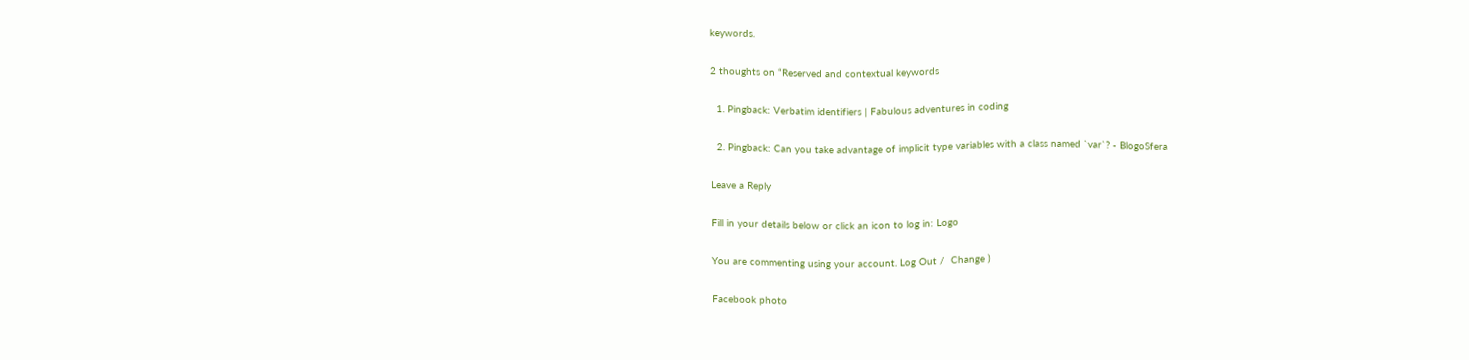keywords.

2 thoughts on “Reserved and contextual keywords

  1. Pingback: Verbatim identifiers | Fabulous adventures in coding

  2. Pingback: Can you take advantage of implicit type variables with a class named `var`? - BlogoSfera

Leave a Reply

Fill in your details below or click an icon to log in: Logo

You are commenting using your account. Log Out /  Change )

Facebook photo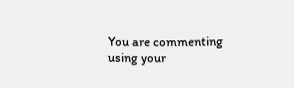You are commenting using your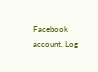Facebook account. Log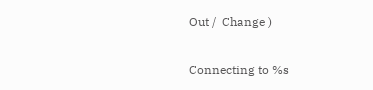Out /  Change )

Connecting to %s